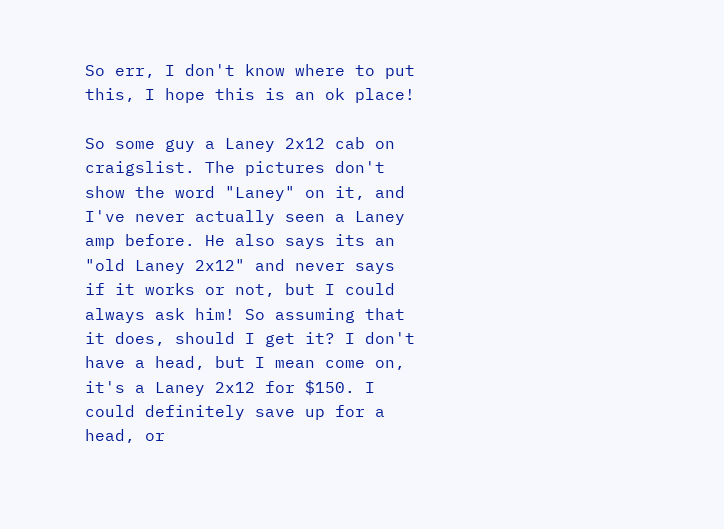So err, I don't know where to put this, I hope this is an ok place!

So some guy a Laney 2x12 cab on craigslist. The pictures don't show the word "Laney" on it, and I've never actually seen a Laney amp before. He also says its an "old Laney 2x12" and never says if it works or not, but I could always ask him! So assuming that it does, should I get it? I don't have a head, but I mean come on, it's a Laney 2x12 for $150. I could definitely save up for a head, or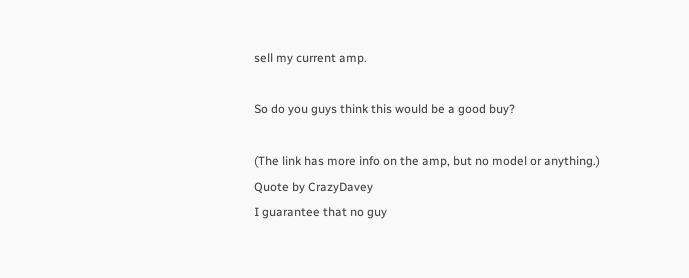sell my current amp.

So do you guys think this would be a good buy?

(The link has more info on the amp, but no model or anything.)
Quote by CrazyDavey
I guarantee that no guy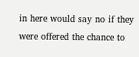in here would say no if they were offered the chance to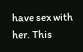have sex with her. This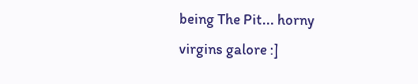being The Pit... horny virgins galore :]